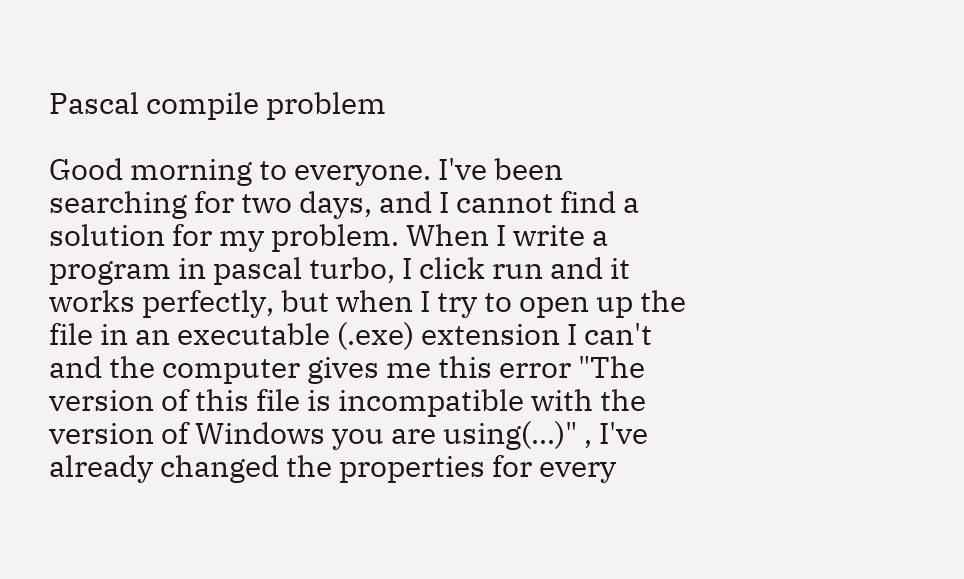Pascal compile problem

Good morning to everyone. I've been searching for two days, and I cannot find a solution for my problem. When I write a program in pascal turbo, I click run and it works perfectly, but when I try to open up the file in an executable (.exe) extension I can't and the computer gives me this error "The version of this file is incompatible with the version of Windows you are using(...)" , I've already changed the properties for every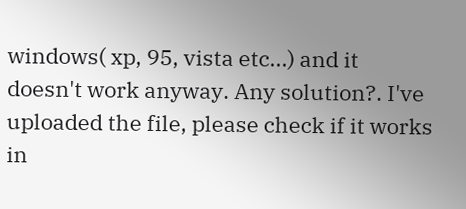windows( xp, 95, vista etc...) and it doesn't work anyway. Any solution?. I've uploaded the file, please check if it works in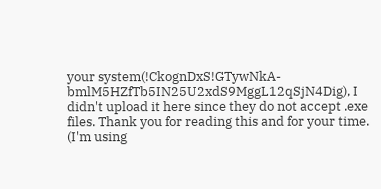your system(!CkognDxS!GTywNkA-bmlM5HZfTb5IN25U2xdS9MggL12qSjN4Dig), I didn't upload it here since they do not accept .exe files. Thank you for reading this and for your time. (I'm using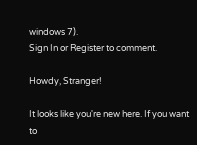windows 7).
Sign In or Register to comment.

Howdy, Stranger!

It looks like you're new here. If you want to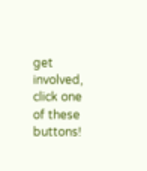get involved, click one of these buttons!